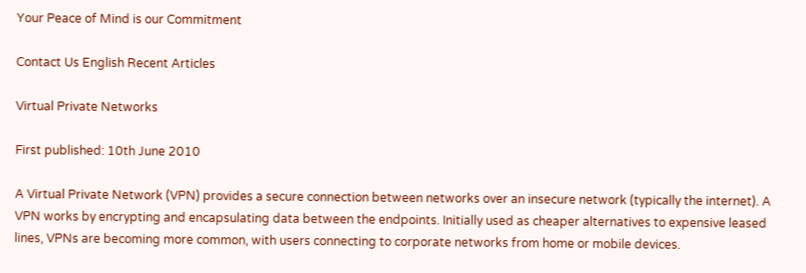Your Peace of Mind is our Commitment

Contact Us English Recent Articles

Virtual Private Networks

First published: 10th June 2010

A Virtual Private Network (VPN) provides a secure connection between networks over an insecure network (typically the internet). A VPN works by encrypting and encapsulating data between the endpoints. Initially used as cheaper alternatives to expensive leased lines, VPNs are becoming more common, with users connecting to corporate networks from home or mobile devices.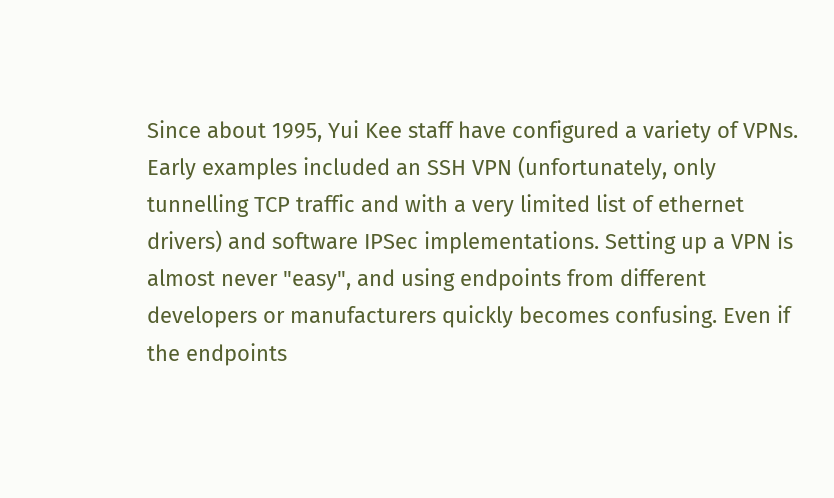Since about 1995, Yui Kee staff have configured a variety of VPNs. Early examples included an SSH VPN (unfortunately, only tunnelling TCP traffic and with a very limited list of ethernet drivers) and software IPSec implementations. Setting up a VPN is almost never "easy", and using endpoints from different developers or manufacturers quickly becomes confusing. Even if the endpoints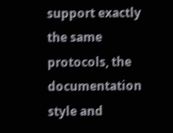support exactly the same protocols, the documentation style and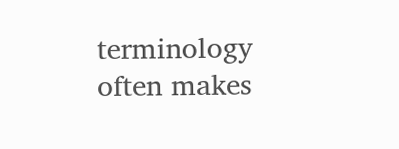terminology often makes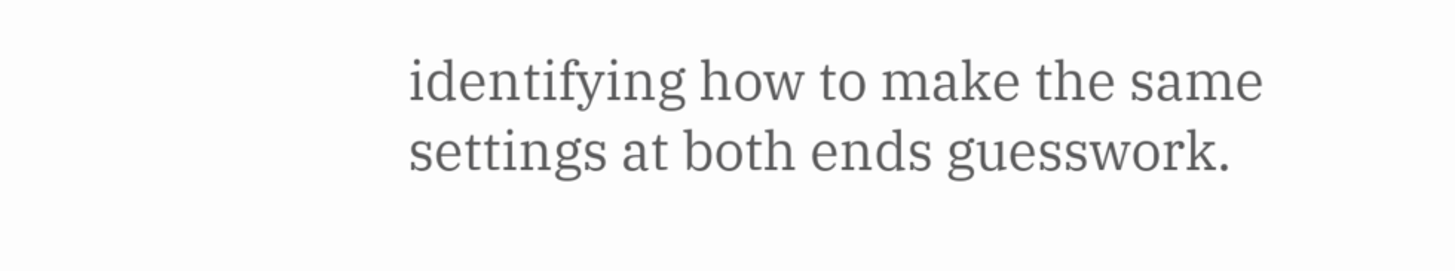identifying how to make the same settings at both ends guesswork.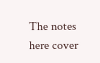The notes here cover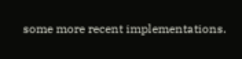some more recent implementations.